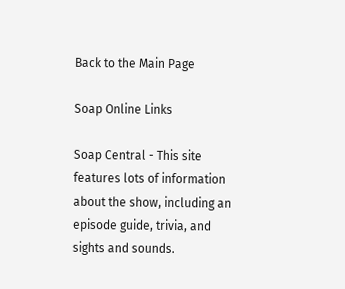Back to the Main Page

Soap Online Links

Soap Central - This site features lots of information about the show, including an episode guide, trivia, and sights and sounds.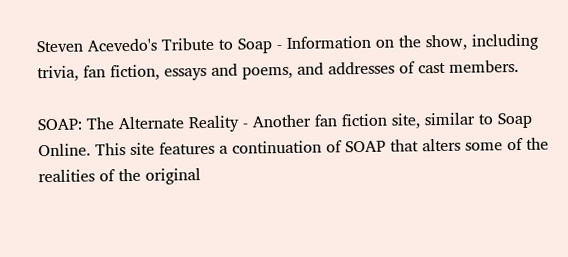Steven Acevedo's Tribute to Soap - Information on the show, including trivia, fan fiction, essays and poems, and addresses of cast members.

SOAP: The Alternate Reality - Another fan fiction site, similar to Soap Online. This site features a continuation of SOAP that alters some of the realities of the original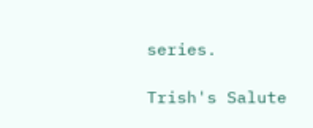series.

Trish's Salute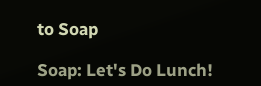to Soap

Soap: Let's Do Lunch!